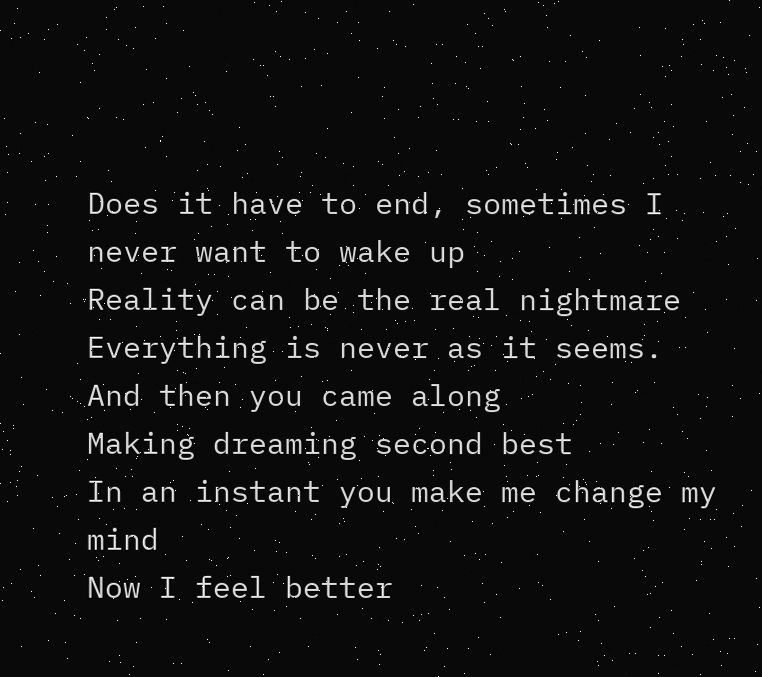Does it have to end, sometimes I never want to wake up
Reality can be the real nightmare
Everything is never as it seems.
And then you came along
Making dreaming second best
In an instant you make me change my mind
Now I feel better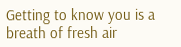Getting to know you is a breath of fresh air